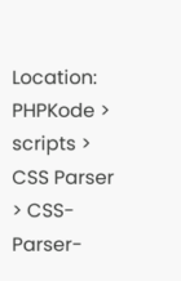Location: PHPKode > scripts > CSS Parser > CSS-Parser-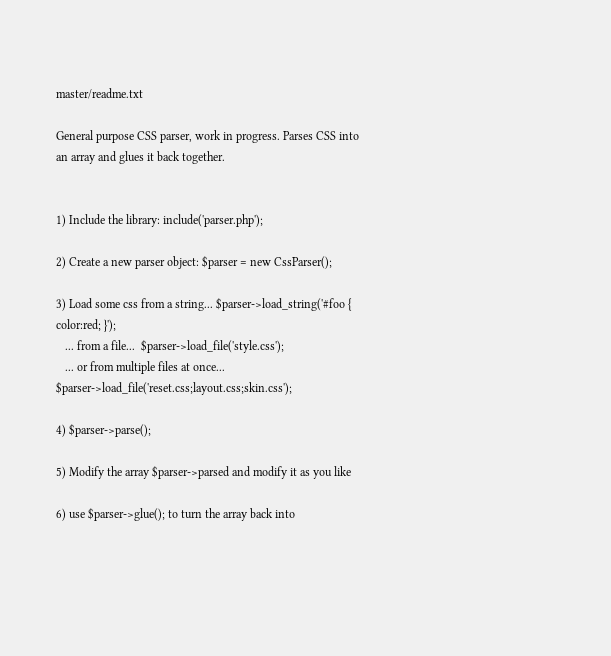master/readme.txt

General purpose CSS parser, work in progress. Parses CSS into an array and glues it back together.


1) Include the library: include('parser.php');

2) Create a new parser object: $parser = new CssParser();

3) Load some css from a string... $parser->load_string('#foo { color:red; }');
   ... from a file...  $parser->load_file('style.css');
   ... or from multiple files at once...  $parser->load_file('reset.css;layout.css;skin.css');

4) $parser->parse();

5) Modify the array $parser->parsed and modify it as you like

6) use $parser->glue(); to turn the array back into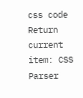css code
Return current item: CSS Parser